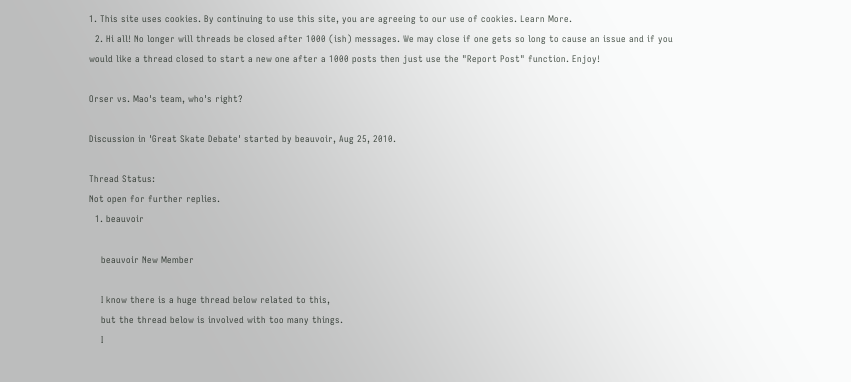1. This site uses cookies. By continuing to use this site, you are agreeing to our use of cookies. Learn More.
  2. Hi all! No longer will threads be closed after 1000 (ish) messages. We may close if one gets so long to cause an issue and if you would like a thread closed to start a new one after a 1000 posts then just use the "Report Post" function. Enjoy!

Orser vs. Mao's team, who's right?

Discussion in 'Great Skate Debate' started by beauvoir, Aug 25, 2010.

Thread Status:
Not open for further replies.
  1. beauvoir

    beauvoir New Member

    I know there is a huge thread below related to this,
    but the thread below is involved with too many things.
    I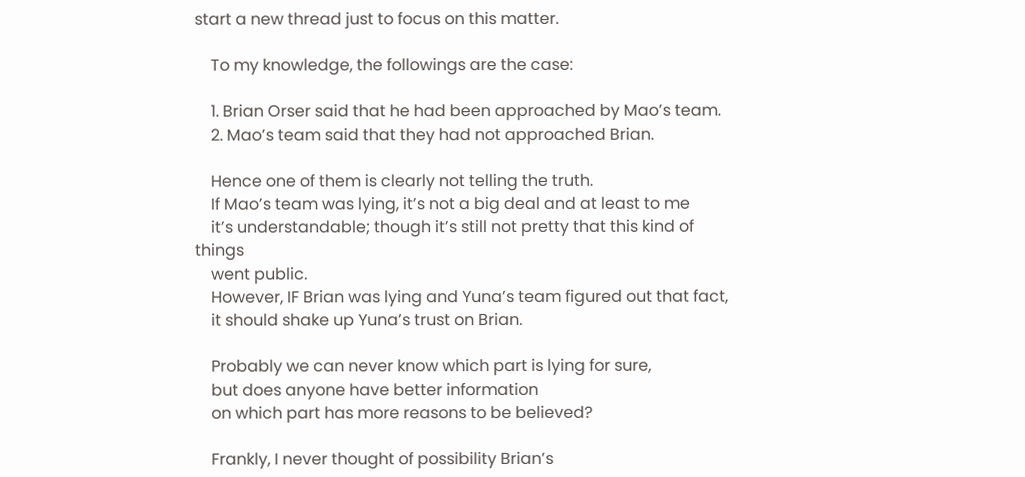start a new thread just to focus on this matter.

    To my knowledge, the followings are the case:

    1. Brian Orser said that he had been approached by Mao’s team.
    2. Mao’s team said that they had not approached Brian.

    Hence one of them is clearly not telling the truth.
    If Mao’s team was lying, it’s not a big deal and at least to me
    it’s understandable; though it’s still not pretty that this kind of things
    went public.
    However, IF Brian was lying and Yuna’s team figured out that fact,
    it should shake up Yuna’s trust on Brian.

    Probably we can never know which part is lying for sure,
    but does anyone have better information
    on which part has more reasons to be believed?

    Frankly, I never thought of possibility Brian’s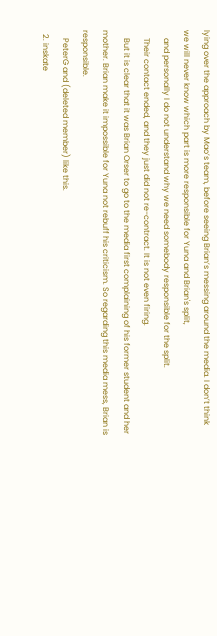lying over the approach by Mao’s team, before seeing Brian’s messing around the media. I don’t think we will never know which part is more responsible for Yuna and Brian's split,
    and personally I do not understand why we need somebody responsible for the split.
    Their contact ended, and they just did not re-contract. It is not even firing.
    But it is clear that it was Brian Orser to go to the media first complaining of his former student and her mother. Brian make it impossible for Yuna not rebuff his criticism. So regarding this media mess, Brian is responsible.
    PeterG and (deleted member) like this.
  2. inskate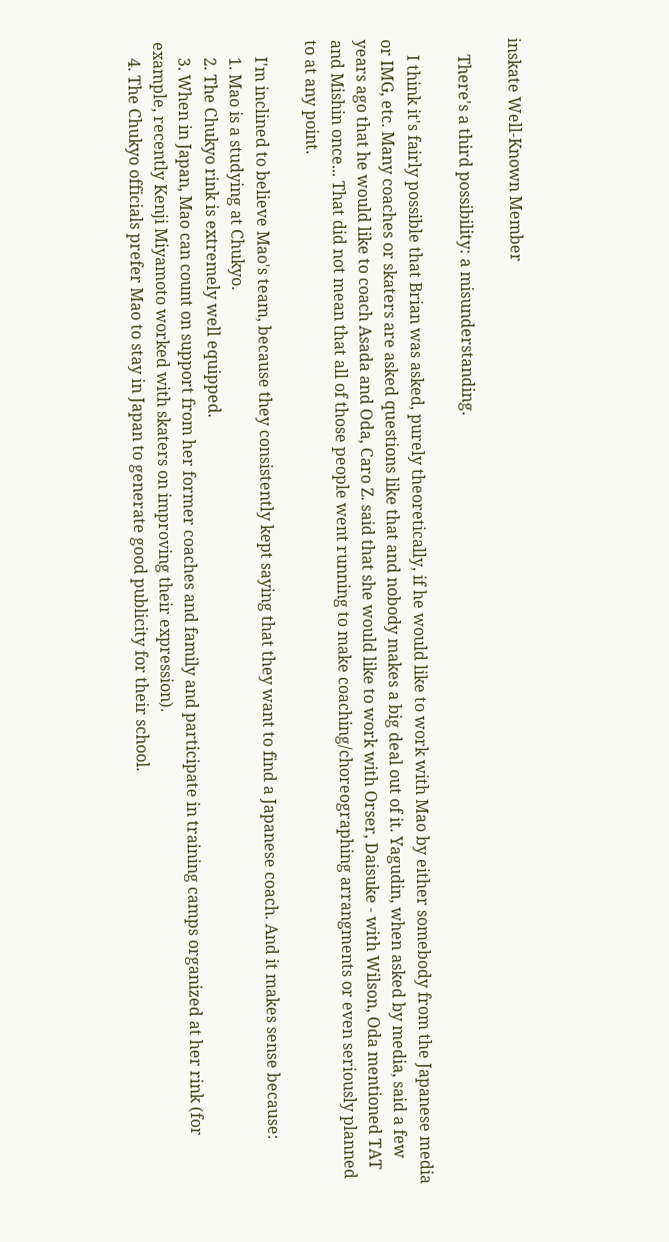inskate Well-Known Member

    There's a third possibility: a misunderstanding.

    I think it's fairly possible that Brian was asked, purely theoretically, if he would like to work with Mao by either somebody from the Japanese media or IMG, etc. Many coaches or skaters are asked questions like that and nobody makes a big deal out of it. Yagudin, when asked by media, said a few years ago that he would like to coach Asada and Oda, Caro Z. said that she would like to work with Orser, Daisuke - with Wilson, Oda mentioned TAT and Mishin once... That did not mean that all of those people went running to make coaching/choreographing arrangments or even seriously planned to at any point.

    I'm inclined to believe Mao's team, because they consistently kept saying that they want to find a Japanese coach. And it makes sense because:
    1. Mao is a studying at Chukyo.
    2. The Chukyo rink is extremely well equipped.
    3. When in Japan, Mao can count on support from her former coaches and family and participate in training camps organized at her rink (for example, recently Kenji Miyamoto worked with skaters on improving their expression).
    4. The Chukyo officials prefer Mao to stay in Japan to generate good publicity for their school.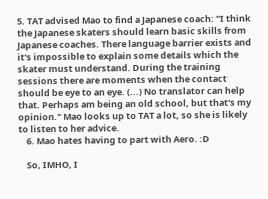5. TAT advised Mao to find a Japanese coach: "I think the Japanese skaters should learn basic skills from Japanese coaches. There language barrier exists and it's impossible to explain some details which the skater must understand. During the training sessions there are moments when the contact should be eye to an eye. (...) No translator can help that. Perhaps am being an old school, but that's my opinion." Mao looks up to TAT a lot, so she is likely to listen to her advice.
    6. Mao hates having to part with Aero. :D

    So, IMHO, I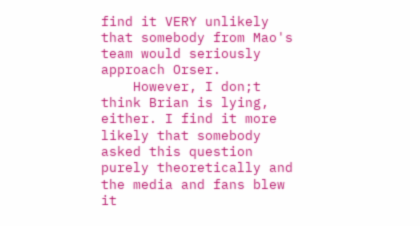find it VERY unlikely that somebody from Mao's team would seriously approach Orser.
    However, I don;t think Brian is lying, either. I find it more likely that somebody asked this question purely theoretically and the media and fans blew it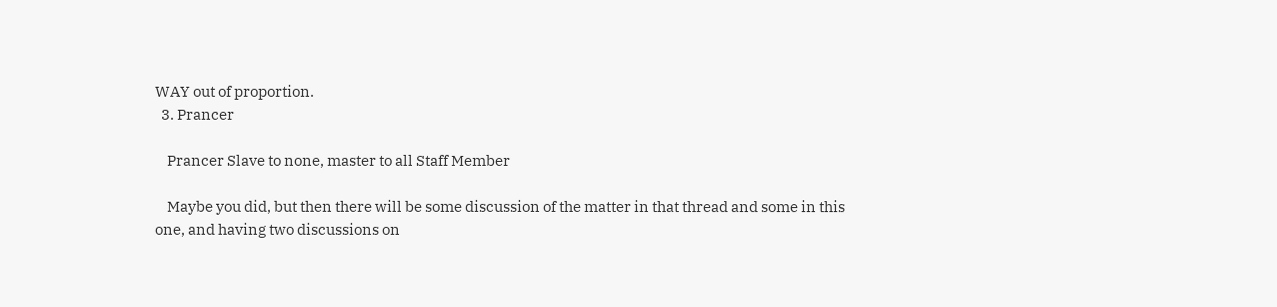WAY out of proportion.
  3. Prancer

    Prancer Slave to none, master to all Staff Member

    Maybe you did, but then there will be some discussion of the matter in that thread and some in this one, and having two discussions on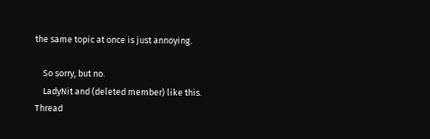the same topic at once is just annoying.

    So sorry, but no.
    LadyNit and (deleted member) like this.
Thread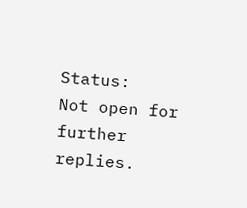Status:
Not open for further replies.